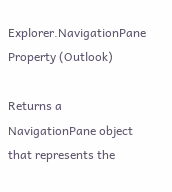Explorer.NavigationPane Property (Outlook)

Returns a NavigationPane object that represents the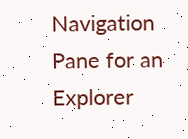Navigation Pane for an Explorer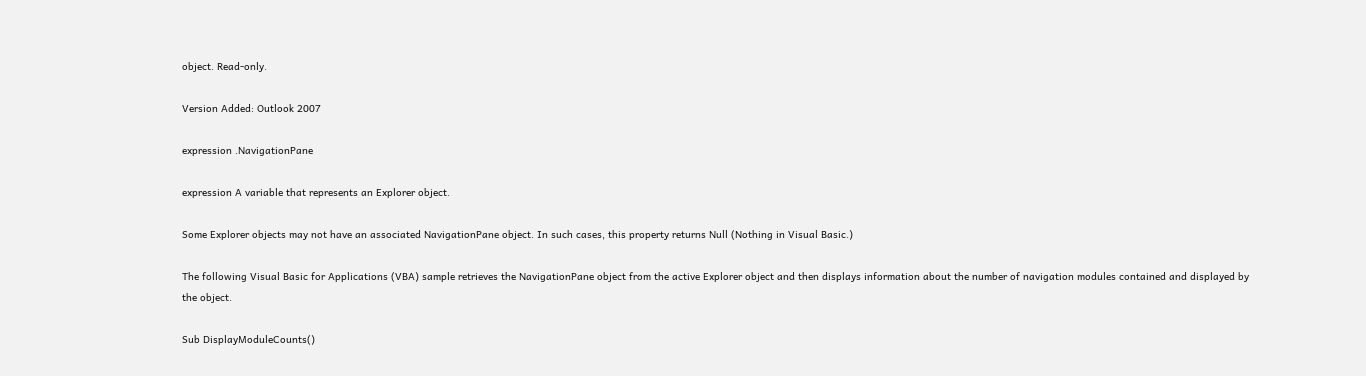object. Read-only.

Version Added: Outlook 2007

expression .NavigationPane

expression A variable that represents an Explorer object.

Some Explorer objects may not have an associated NavigationPane object. In such cases, this property returns Null (Nothing in Visual Basic.)

The following Visual Basic for Applications (VBA) sample retrieves the NavigationPane object from the active Explorer object and then displays information about the number of navigation modules contained and displayed by the object.

Sub DisplayModuleCounts()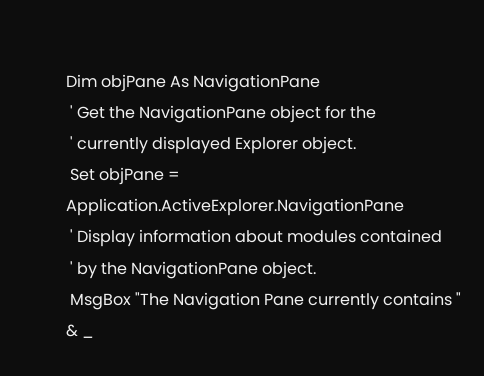Dim objPane As NavigationPane
 ' Get the NavigationPane object for the
 ' currently displayed Explorer object.
 Set objPane = Application.ActiveExplorer.NavigationPane
 ' Display information about modules contained
 ' by the NavigationPane object.
 MsgBox "The Navigation Pane currently contains " & _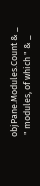objPane.Modules.Count & _
 " modules, of which " & _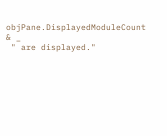objPane.DisplayedModuleCount & _
 " are displayed."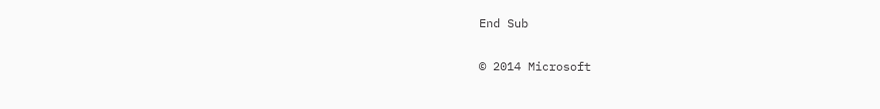End Sub

© 2014 Microsoft